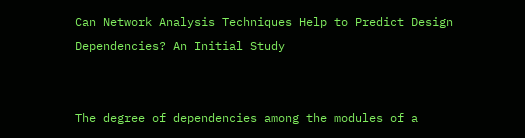Can Network Analysis Techniques Help to Predict Design Dependencies? An Initial Study


The degree of dependencies among the modules of a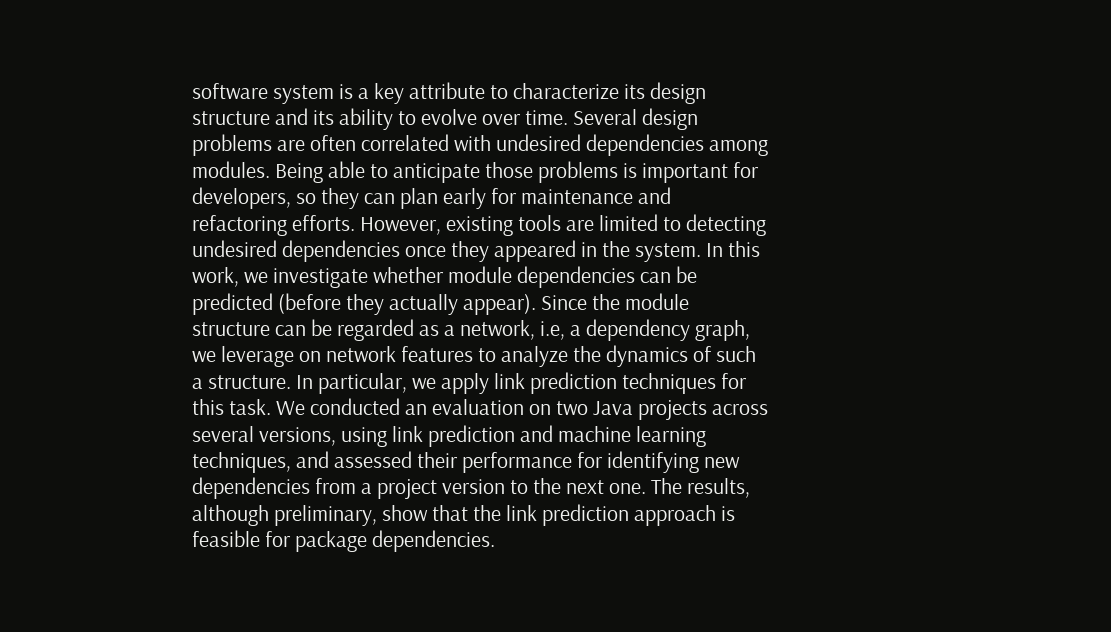software system is a key attribute to characterize its design structure and its ability to evolve over time. Several design problems are often correlated with undesired dependencies among modules. Being able to anticipate those problems is important for developers, so they can plan early for maintenance and refactoring efforts. However, existing tools are limited to detecting undesired dependencies once they appeared in the system. In this work, we investigate whether module dependencies can be predicted (before they actually appear). Since the module structure can be regarded as a network, i.e, a dependency graph, we leverage on network features to analyze the dynamics of such a structure. In particular, we apply link prediction techniques for this task. We conducted an evaluation on two Java projects across several versions, using link prediction and machine learning techniques, and assessed their performance for identifying new dependencies from a project version to the next one. The results, although preliminary, show that the link prediction approach is feasible for package dependencies.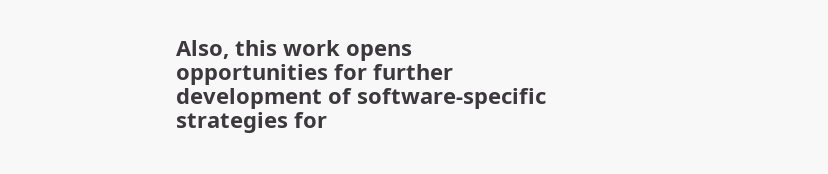Also, this work opens opportunities for further development of software-specific strategies for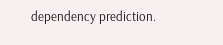dependency prediction.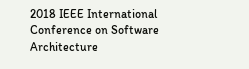2018 IEEE International Conference on Software Architecture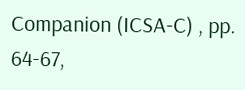Companion (ICSA-C) , pp. 64-67,